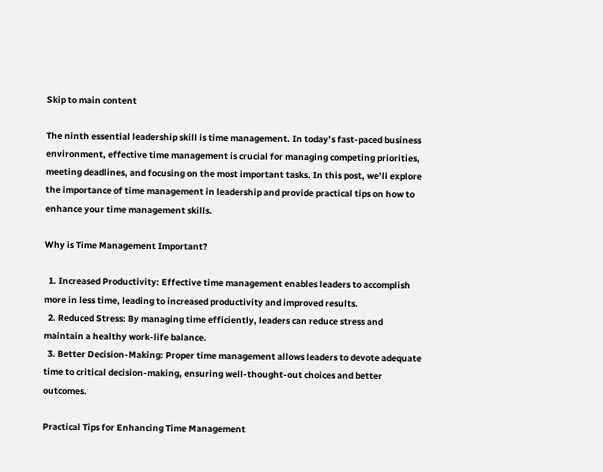Skip to main content

The ninth essential leadership skill is time management. In today’s fast-paced business environment, effective time management is crucial for managing competing priorities, meeting deadlines, and focusing on the most important tasks. In this post, we’ll explore the importance of time management in leadership and provide practical tips on how to enhance your time management skills.

Why is Time Management Important?

  1. Increased Productivity: Effective time management enables leaders to accomplish more in less time, leading to increased productivity and improved results.
  2. Reduced Stress: By managing time efficiently, leaders can reduce stress and maintain a healthy work-life balance.
  3. Better Decision-Making: Proper time management allows leaders to devote adequate time to critical decision-making, ensuring well-thought-out choices and better outcomes.

Practical Tips for Enhancing Time Management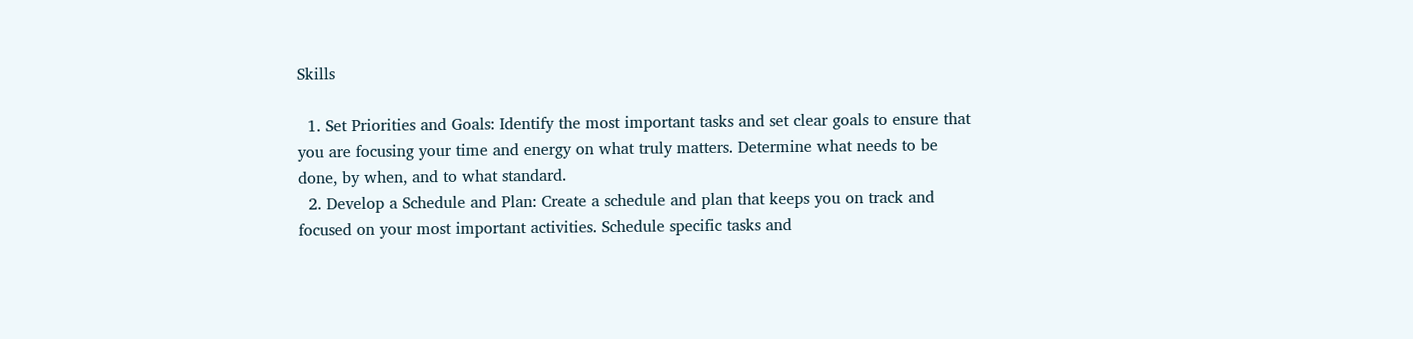Skills

  1. Set Priorities and Goals: Identify the most important tasks and set clear goals to ensure that you are focusing your time and energy on what truly matters. Determine what needs to be done, by when, and to what standard.
  2. Develop a Schedule and Plan: Create a schedule and plan that keeps you on track and focused on your most important activities. Schedule specific tasks and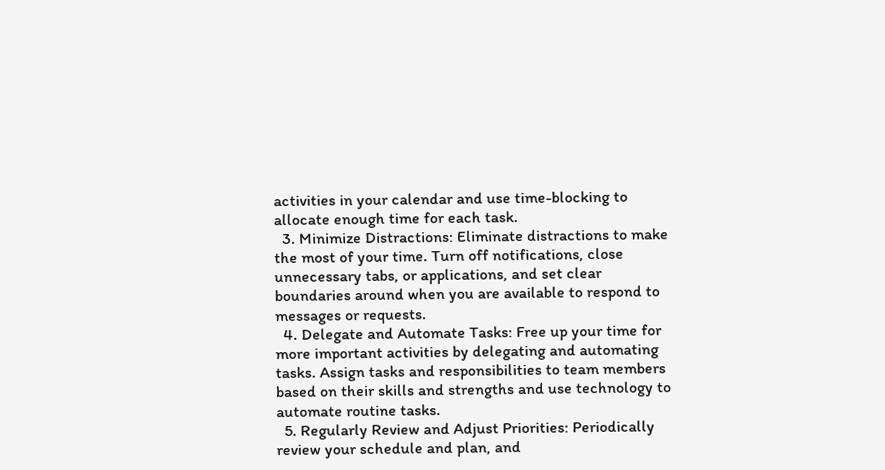activities in your calendar and use time-blocking to allocate enough time for each task.
  3. Minimize Distractions: Eliminate distractions to make the most of your time. Turn off notifications, close unnecessary tabs, or applications, and set clear boundaries around when you are available to respond to messages or requests.
  4. Delegate and Automate Tasks: Free up your time for more important activities by delegating and automating tasks. Assign tasks and responsibilities to team members based on their skills and strengths and use technology to automate routine tasks.
  5. Regularly Review and Adjust Priorities: Periodically review your schedule and plan, and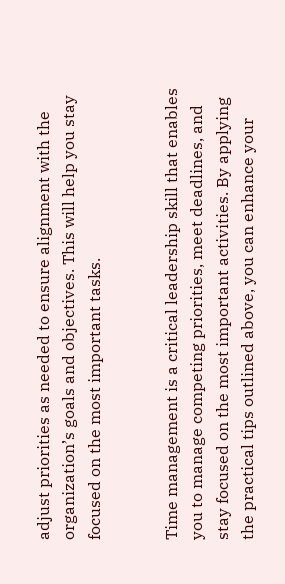adjust priorities as needed to ensure alignment with the organization’s goals and objectives. This will help you stay focused on the most important tasks.


Time management is a critical leadership skill that enables you to manage competing priorities, meet deadlines, and stay focused on the most important activities. By applying the practical tips outlined above, you can enhance your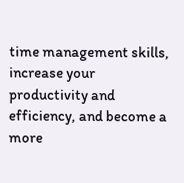time management skills, increase your productivity and efficiency, and become a more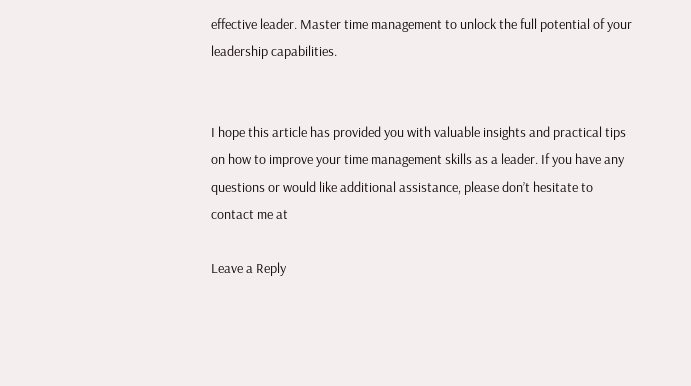effective leader. Master time management to unlock the full potential of your leadership capabilities.


I hope this article has provided you with valuable insights and practical tips on how to improve your time management skills as a leader. If you have any questions or would like additional assistance, please don’t hesitate to contact me at

Leave a Reply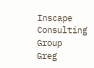Inscape Consulting Group
Greg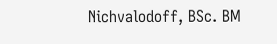Nichvalodoff, BSc. BM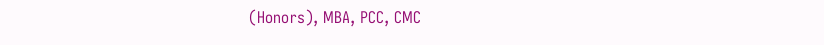(Honors), MBA, PCC, CMC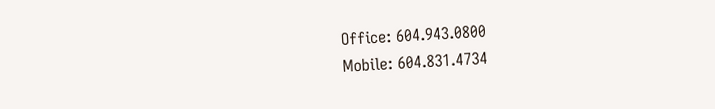Office: 604.943.0800
Mobile: 604.831.4734